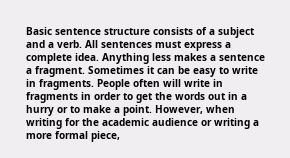Basic sentence structure consists of a subject and a verb. All sentences must express a complete idea. Anything less makes a sentence a fragment. Sometimes it can be easy to write in fragments. People often will write in fragments in order to get the words out in a hurry or to make a point. However, when writing for the academic audience or writing a more formal piece,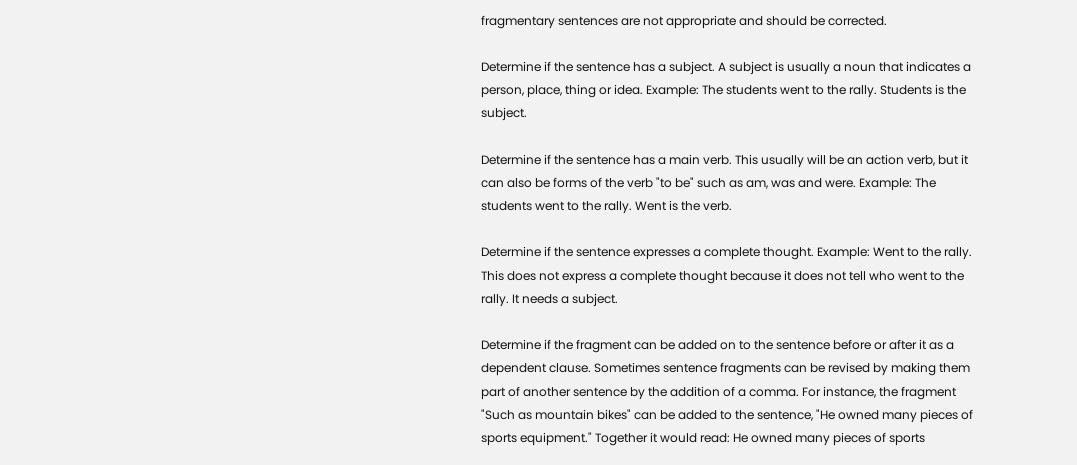fragmentary sentences are not appropriate and should be corrected.

Determine if the sentence has a subject. A subject is usually a noun that indicates a person, place, thing or idea. Example: The students went to the rally. Students is the subject.

Determine if the sentence has a main verb. This usually will be an action verb, but it can also be forms of the verb "to be" such as am, was and were. Example: The students went to the rally. Went is the verb.

Determine if the sentence expresses a complete thought. Example: Went to the rally. This does not express a complete thought because it does not tell who went to the rally. It needs a subject.

Determine if the fragment can be added on to the sentence before or after it as a dependent clause. Sometimes sentence fragments can be revised by making them part of another sentence by the addition of a comma. For instance, the fragment "Such as mountain bikes" can be added to the sentence, "He owned many pieces of sports equipment." Together it would read: He owned many pieces of sports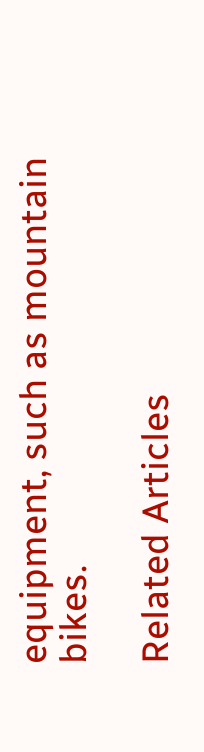equipment, such as mountain bikes.

Related Articles